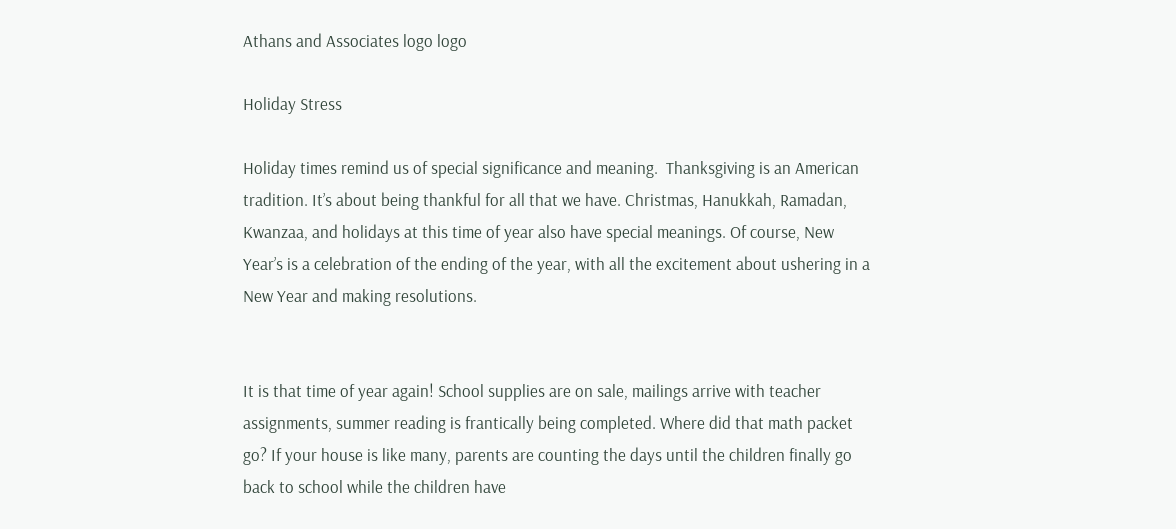Athans and Associates logo logo

Holiday Stress

Holiday times remind us of special significance and meaning.  Thanksgiving is an American tradition. It’s about being thankful for all that we have. Christmas, Hanukkah, Ramadan, Kwanzaa, and holidays at this time of year also have special meanings. Of course, New Year’s is a celebration of the ending of the year, with all the excitement about ushering in a New Year and making resolutions.


It is that time of year again! School supplies are on sale, mailings arrive with teacher assignments, summer reading is frantically being completed. Where did that math packet go? If your house is like many, parents are counting the days until the children finally go back to school while the children have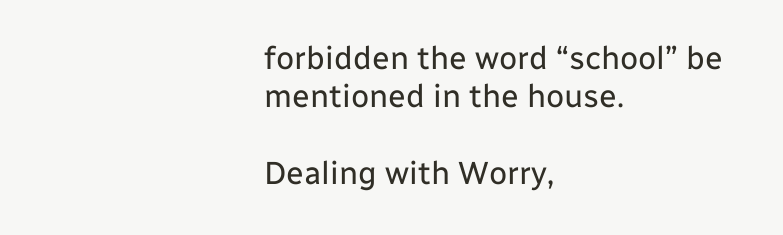forbidden the word “school” be mentioned in the house.

Dealing with Worry,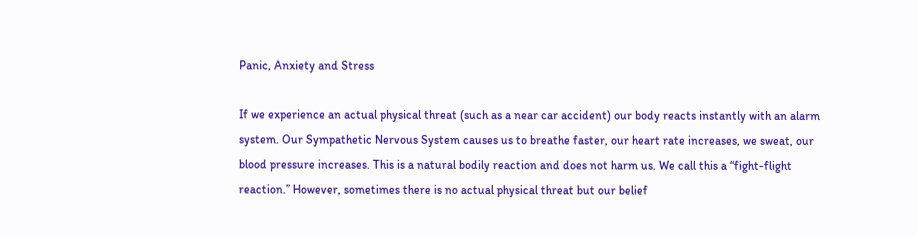Panic, Anxiety and Stress

If we experience an actual physical threat (such as a near car accident) our body reacts instantly with an alarm system. Our Sympathetic Nervous System causes us to breathe faster, our heart rate increases, we sweat, our blood pressure increases. This is a natural bodily reaction and does not harm us. We call this a “fight-flight reaction.” However, sometimes there is no actual physical threat but our belief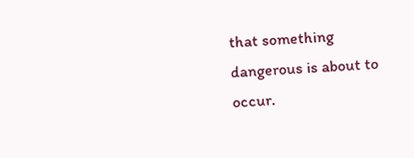that something dangerous is about to occur.